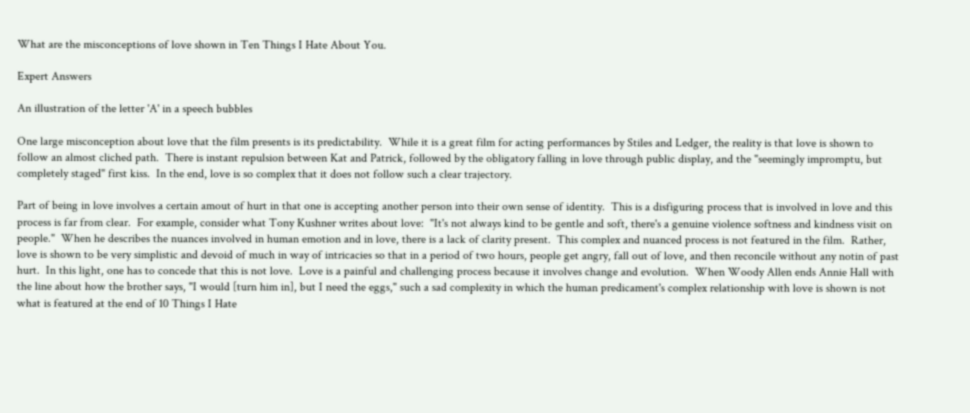What are the misconceptions of love shown in Ten Things I Hate About You.

Expert Answers

An illustration of the letter 'A' in a speech bubbles

One large misconception about love that the film presents is its predictability.  While it is a great film for acting performances by Stiles and Ledger, the reality is that love is shown to follow an almost cliched path.  There is instant repulsion between Kat and Patrick, followed by the obligatory falling in love through public display, and the "seemingly impromptu, but completely staged" first kiss.  In the end, love is so complex that it does not follow such a clear trajectory.

Part of being in love involves a certain amout of hurt in that one is accepting another person into their own sense of identity.  This is a disfiguring process that is involved in love and this process is far from clear.  For example, consider what Tony Kushner writes about love:  "It's not always kind to be gentle and soft, there's a genuine violence softness and kindness visit on people."  When he describes the nuances involved in human emotion and in love, there is a lack of clarity present.  This complex and nuanced process is not featured in the film.  Rather, love is shown to be very simplistic and devoid of much in way of intricacies so that in a period of two hours, people get angry, fall out of love, and then reconcile without any notin of past hurt.  In this light, one has to concede that this is not love.  Love is a painful and challenging process because it involves change and evolution.  When Woody Allen ends Annie Hall with the line about how the brother says, "I would [turn him in], but I need the eggs," such a sad complexity in which the human predicament's complex relationship with love is shown is not what is featured at the end of 10 Things I Hate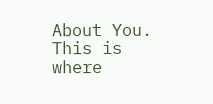About You.  This is where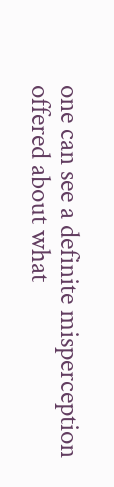one can see a definite misperception offered about what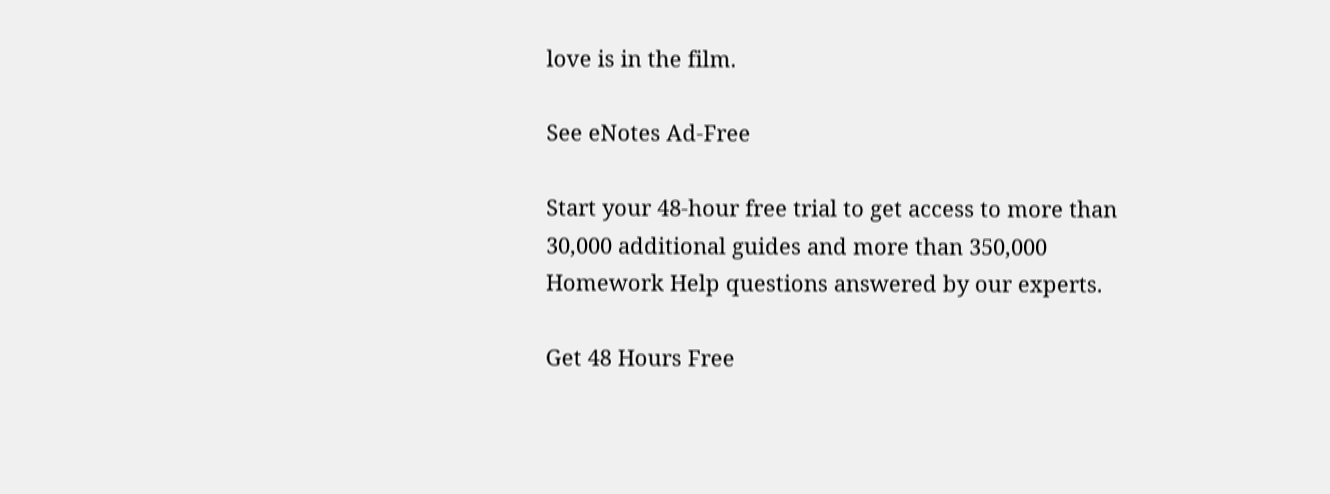love is in the film.

See eNotes Ad-Free

Start your 48-hour free trial to get access to more than 30,000 additional guides and more than 350,000 Homework Help questions answered by our experts.

Get 48 Hours Free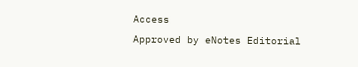Access
Approved by eNotes Editorial